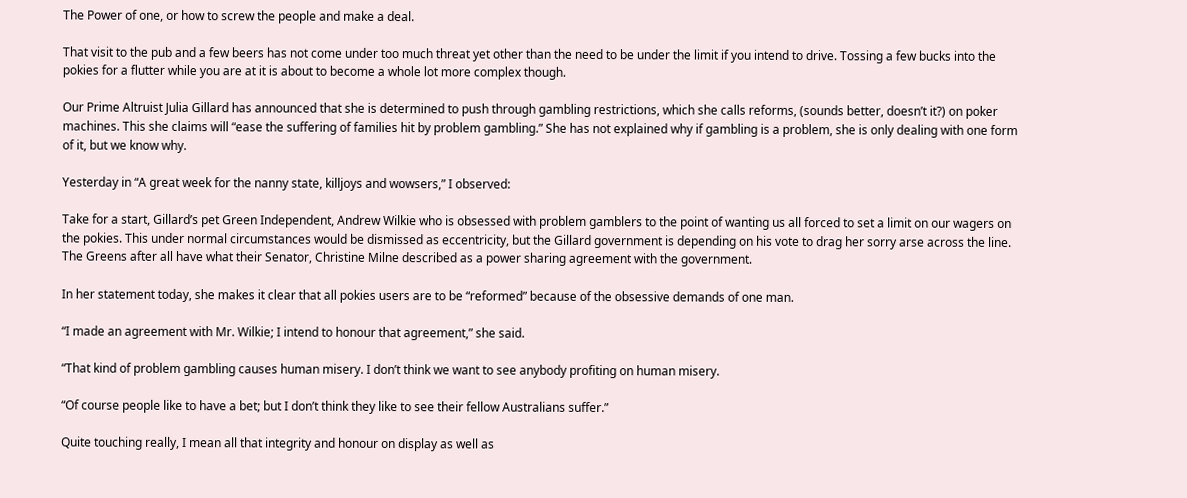The Power of one, or how to screw the people and make a deal.

That visit to the pub and a few beers has not come under too much threat yet other than the need to be under the limit if you intend to drive. Tossing a few bucks into the pokies for a flutter while you are at it is about to become a whole lot more complex though.

Our Prime Altruist Julia Gillard has announced that she is determined to push through gambling restrictions, which she calls reforms, (sounds better, doesn’t it?) on poker machines. This she claims will “ease the suffering of families hit by problem gambling.” She has not explained why if gambling is a problem, she is only dealing with one form of it, but we know why.

Yesterday in “A great week for the nanny state, killjoys and wowsers,” I observed:

Take for a start, Gillard’s pet Green Independent, Andrew Wilkie who is obsessed with problem gamblers to the point of wanting us all forced to set a limit on our wagers on the pokies. This under normal circumstances would be dismissed as eccentricity, but the Gillard government is depending on his vote to drag her sorry arse across the line. The Greens after all have what their Senator, Christine Milne described as a power sharing agreement with the government.

In her statement today, she makes it clear that all pokies users are to be “reformed” because of the obsessive demands of one man.

“I made an agreement with Mr. Wilkie; I intend to honour that agreement,” she said.

“That kind of problem gambling causes human misery. I don’t think we want to see anybody profiting on human misery.

“Of course people like to have a bet; but I don’t think they like to see their fellow Australians suffer.”

Quite touching really, I mean all that integrity and honour on display as well as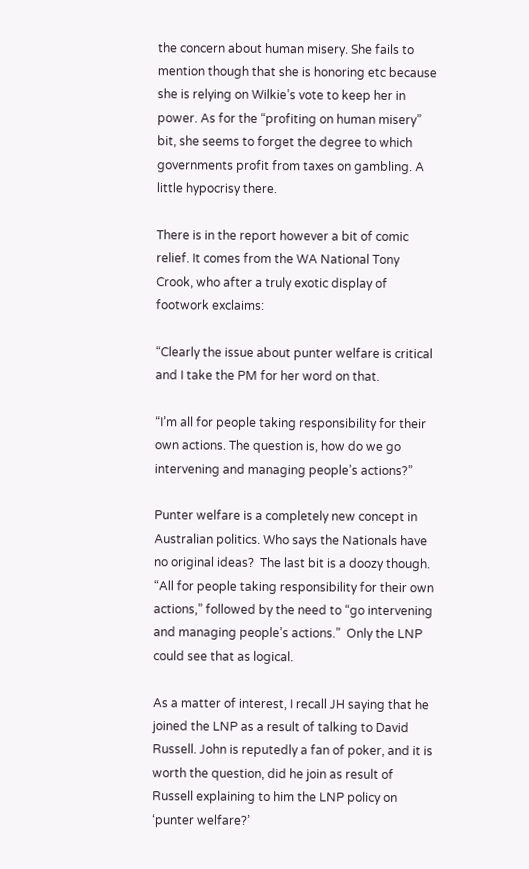the concern about human misery. She fails to mention though that she is honoring etc because she is relying on Wilkie’s vote to keep her in power. As for the “profiting on human misery” bit, she seems to forget the degree to which governments profit from taxes on gambling. A little hypocrisy there.

There is in the report however a bit of comic relief. It comes from the WA National Tony Crook, who after a truly exotic display of footwork exclaims:

“Clearly the issue about punter welfare is critical and I take the PM for her word on that.

“I’m all for people taking responsibility for their own actions. The question is, how do we go intervening and managing people’s actions?”

Punter welfare is a completely new concept in Australian politics. Who says the Nationals have no original ideas?  The last bit is a doozy though. “All for people taking responsibility for their own actions,” followed by the need to “go intervening and managing people’s actions.”  Only the LNP could see that as logical.

As a matter of interest, I recall JH saying that he joined the LNP as a result of talking to David Russell. John is reputedly a fan of poker, and it is worth the question, did he join as result of Russell explaining to him the LNP policy on ‘punter welfare?’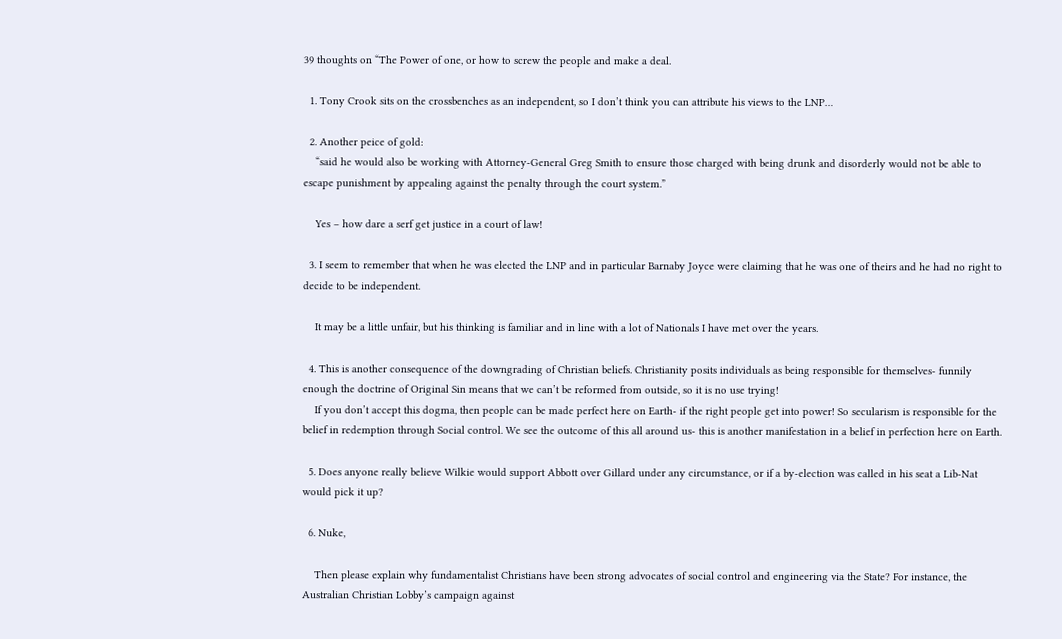39 thoughts on “The Power of one, or how to screw the people and make a deal.

  1. Tony Crook sits on the crossbenches as an independent, so I don’t think you can attribute his views to the LNP…

  2. Another peice of gold:
    “said he would also be working with Attorney-General Greg Smith to ensure those charged with being drunk and disorderly would not be able to escape punishment by appealing against the penalty through the court system.”

    Yes – how dare a serf get justice in a court of law!

  3. I seem to remember that when he was elected the LNP and in particular Barnaby Joyce were claiming that he was one of theirs and he had no right to decide to be independent.

    It may be a little unfair, but his thinking is familiar and in line with a lot of Nationals I have met over the years.

  4. This is another consequence of the downgrading of Christian beliefs. Christianity posits individuals as being responsible for themselves- funnily enough the doctrine of Original Sin means that we can’t be reformed from outside, so it is no use trying!
    If you don’t accept this dogma, then people can be made perfect here on Earth- if the right people get into power! So secularism is responsible for the belief in redemption through Social control. We see the outcome of this all around us- this is another manifestation in a belief in perfection here on Earth.

  5. Does anyone really believe Wilkie would support Abbott over Gillard under any circumstance, or if a by-election was called in his seat a Lib-Nat would pick it up?

  6. Nuke,

    Then please explain why fundamentalist Christians have been strong advocates of social control and engineering via the State? For instance, the Australian Christian Lobby’s campaign against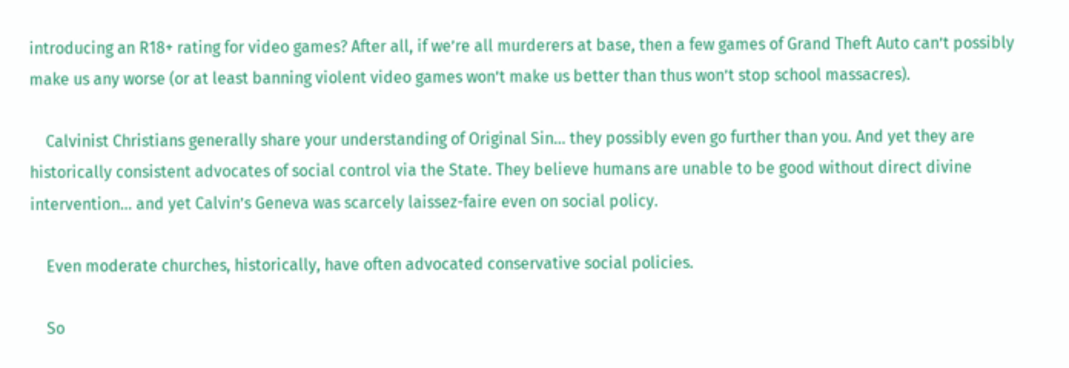introducing an R18+ rating for video games? After all, if we’re all murderers at base, then a few games of Grand Theft Auto can’t possibly make us any worse (or at least banning violent video games won’t make us better than thus won’t stop school massacres).

    Calvinist Christians generally share your understanding of Original Sin… they possibly even go further than you. And yet they are historically consistent advocates of social control via the State. They believe humans are unable to be good without direct divine intervention… and yet Calvin’s Geneva was scarcely laissez-faire even on social policy.

    Even moderate churches, historically, have often advocated conservative social policies.

    So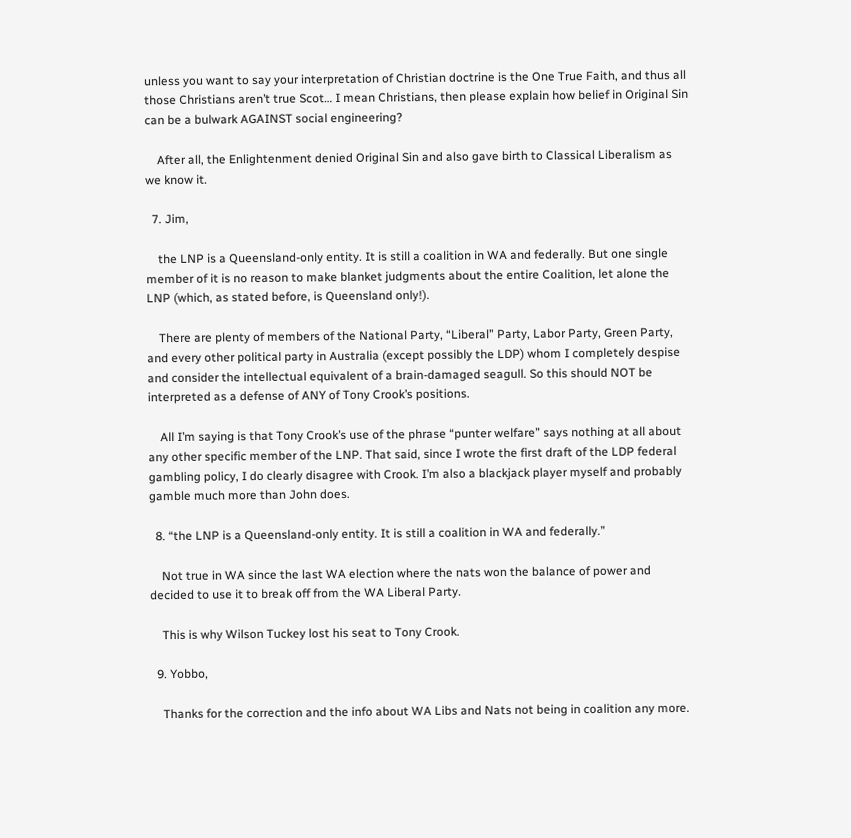unless you want to say your interpretation of Christian doctrine is the One True Faith, and thus all those Christians aren’t true Scot… I mean Christians, then please explain how belief in Original Sin can be a bulwark AGAINST social engineering?

    After all, the Enlightenment denied Original Sin and also gave birth to Classical Liberalism as we know it.

  7. Jim,

    the LNP is a Queensland-only entity. It is still a coalition in WA and federally. But one single member of it is no reason to make blanket judgments about the entire Coalition, let alone the LNP (which, as stated before, is Queensland only!).

    There are plenty of members of the National Party, “Liberal” Party, Labor Party, Green Party, and every other political party in Australia (except possibly the LDP) whom I completely despise and consider the intellectual equivalent of a brain-damaged seagull. So this should NOT be interpreted as a defense of ANY of Tony Crook’s positions.

    All I’m saying is that Tony Crook’s use of the phrase “punter welfare” says nothing at all about any other specific member of the LNP. That said, since I wrote the first draft of the LDP federal gambling policy, I do clearly disagree with Crook. I’m also a blackjack player myself and probably gamble much more than John does.

  8. “the LNP is a Queensland-only entity. It is still a coalition in WA and federally.”

    Not true in WA since the last WA election where the nats won the balance of power and decided to use it to break off from the WA Liberal Party.

    This is why Wilson Tuckey lost his seat to Tony Crook.

  9. Yobbo,

    Thanks for the correction and the info about WA Libs and Nats not being in coalition any more.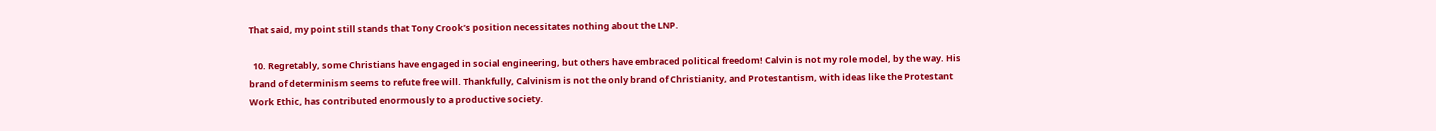That said, my point still stands that Tony Crook’s position necessitates nothing about the LNP.

  10. Regretably, some Christians have engaged in social engineering, but others have embraced political freedom! Calvin is not my role model, by the way. His brand of determinism seems to refute free will. Thankfully, Calvinism is not the only brand of Christianity, and Protestantism, with ideas like the Protestant Work Ethic, has contributed enormously to a productive society.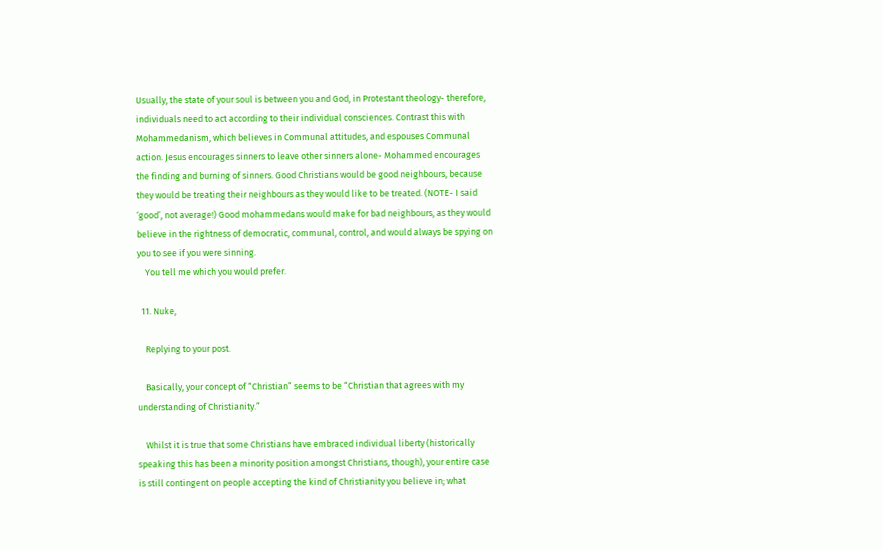Usually, the state of your soul is between you and God, in Protestant theology- therefore, individuals need to act according to their individual consciences. Contrast this with Mohammedanism, which believes in Communal attitudes, and espouses Communal action. Jesus encourages sinners to leave other sinners alone- Mohammed encourages the finding and burning of sinners. Good Christians would be good neighbours, because they would be treating their neighbours as they would like to be treated. (NOTE- I said ‘good’, not average!) Good mohammedans would make for bad neighbours, as they would believe in the rightness of democratic, communal, control, and would always be spying on you to see if you were sinning.
    You tell me which you would prefer.

  11. Nuke,

    Replying to your post.

    Basically, your concept of “Christian” seems to be “Christian that agrees with my understanding of Christianity.”

    Whilst it is true that some Christians have embraced individual liberty (historically speaking this has been a minority position amongst Christians, though), your entire case is still contingent on people accepting the kind of Christianity you believe in; what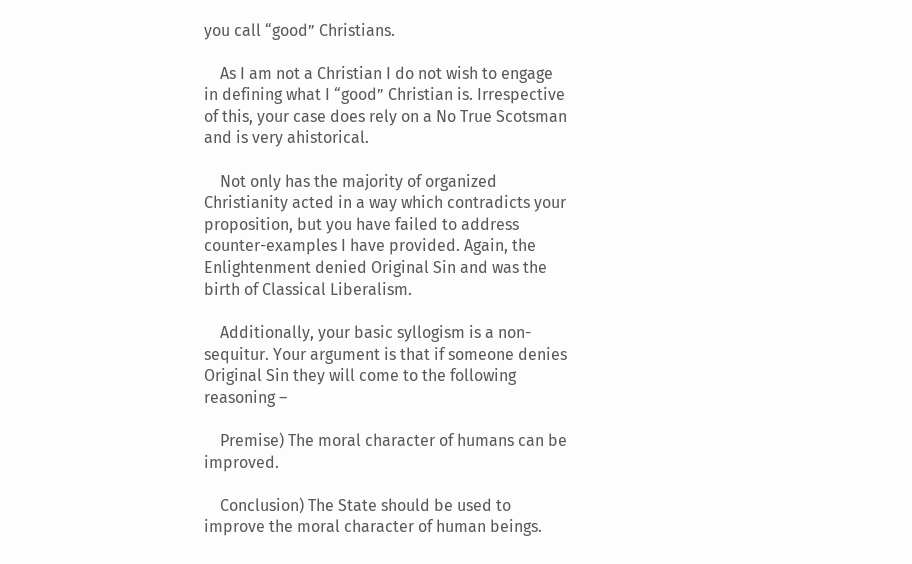you call “good” Christians.

    As I am not a Christian I do not wish to engage in defining what I “good” Christian is. Irrespective of this, your case does rely on a No True Scotsman and is very ahistorical.

    Not only has the majority of organized Christianity acted in a way which contradicts your proposition, but you have failed to address counter-examples I have provided. Again, the Enlightenment denied Original Sin and was the birth of Classical Liberalism.

    Additionally, your basic syllogism is a non-sequitur. Your argument is that if someone denies Original Sin they will come to the following reasoning –

    Premise) The moral character of humans can be improved.

    Conclusion) The State should be used to improve the moral character of human beings.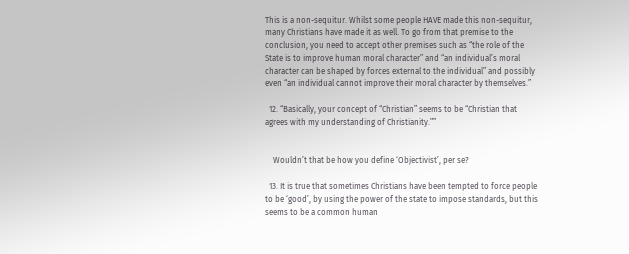This is a non-sequitur. Whilst some people HAVE made this non-sequitur, many Christians have made it as well. To go from that premise to the conclusion, you need to accept other premises such as “the role of the State is to improve human moral character” and “an individual’s moral character can be shaped by forces external to the individual” and possibly even “an individual cannot improve their moral character by themselves.”

  12. “Basically, your concept of “Christian” seems to be “Christian that agrees with my understanding of Christianity.””


    Wouldn’t that be how you define ‘Objectivist’, per se?

  13. It is true that sometimes Christians have been tempted to force people to be ‘good’, by using the power of the state to impose standards, but this seems to be a common human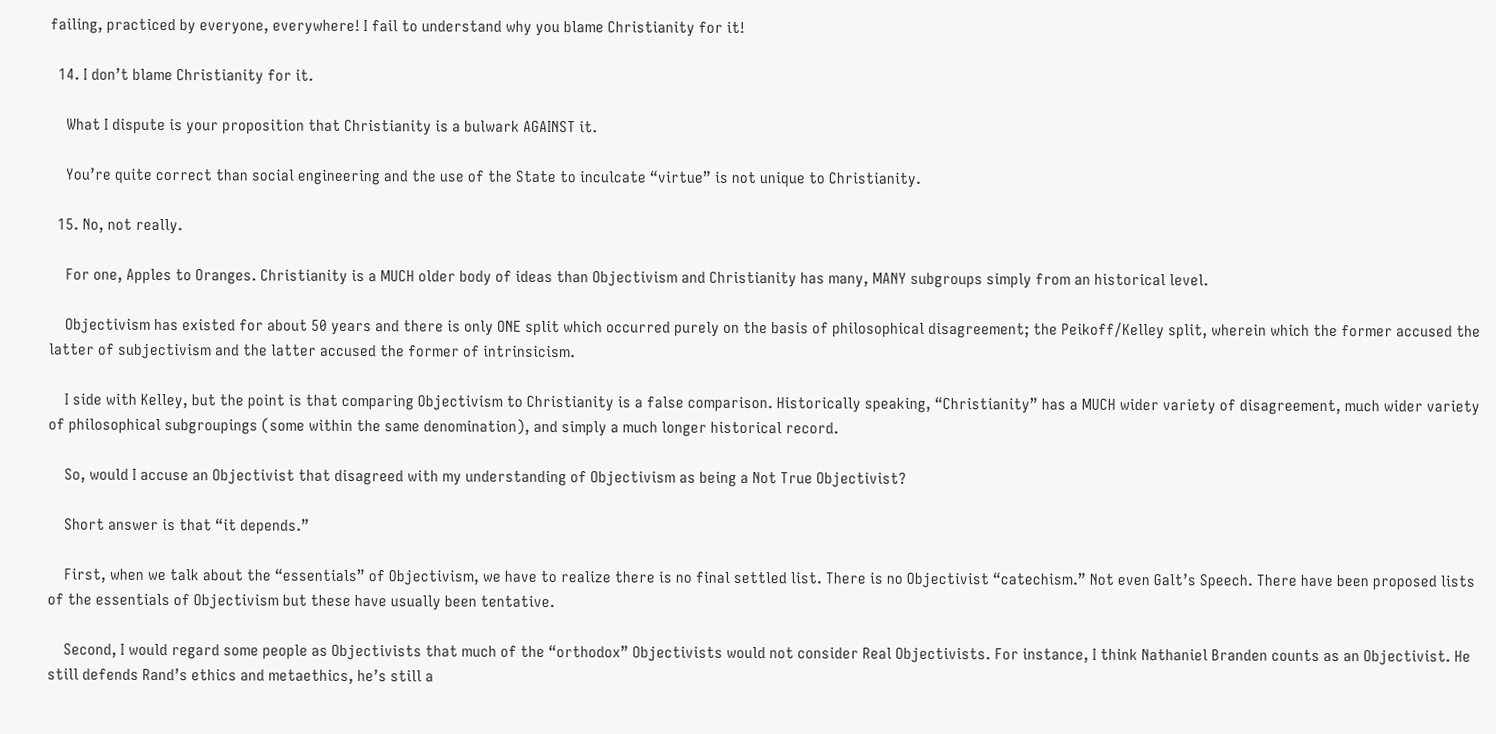failing, practiced by everyone, everywhere! I fail to understand why you blame Christianity for it!

  14. I don’t blame Christianity for it.

    What I dispute is your proposition that Christianity is a bulwark AGAINST it.

    You’re quite correct than social engineering and the use of the State to inculcate “virtue” is not unique to Christianity.

  15. No, not really.

    For one, Apples to Oranges. Christianity is a MUCH older body of ideas than Objectivism and Christianity has many, MANY subgroups simply from an historical level.

    Objectivism has existed for about 50 years and there is only ONE split which occurred purely on the basis of philosophical disagreement; the Peikoff/Kelley split, wherein which the former accused the latter of subjectivism and the latter accused the former of intrinsicism.

    I side with Kelley, but the point is that comparing Objectivism to Christianity is a false comparison. Historically speaking, “Christianity” has a MUCH wider variety of disagreement, much wider variety of philosophical subgroupings (some within the same denomination), and simply a much longer historical record.

    So, would I accuse an Objectivist that disagreed with my understanding of Objectivism as being a Not True Objectivist?

    Short answer is that “it depends.”

    First, when we talk about the “essentials” of Objectivism, we have to realize there is no final settled list. There is no Objectivist “catechism.” Not even Galt’s Speech. There have been proposed lists of the essentials of Objectivism but these have usually been tentative.

    Second, I would regard some people as Objectivists that much of the “orthodox” Objectivists would not consider Real Objectivists. For instance, I think Nathaniel Branden counts as an Objectivist. He still defends Rand’s ethics and metaethics, he’s still a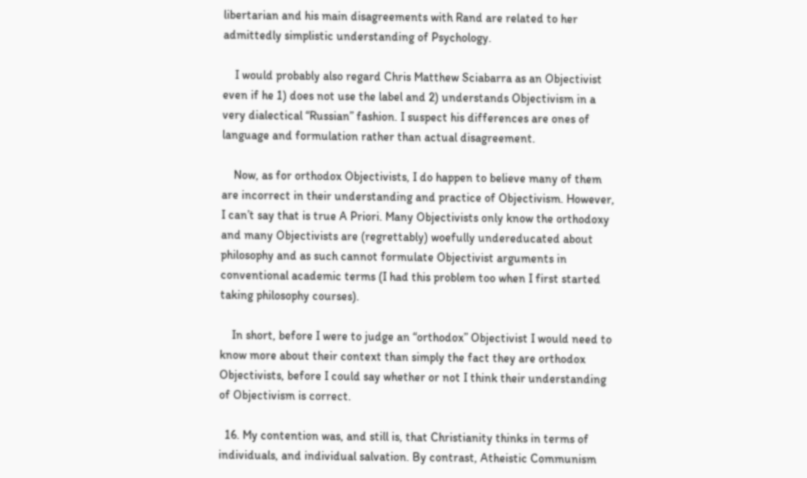libertarian and his main disagreements with Rand are related to her admittedly simplistic understanding of Psychology.

    I would probably also regard Chris Matthew Sciabarra as an Objectivist even if he 1) does not use the label and 2) understands Objectivism in a very dialectical “Russian” fashion. I suspect his differences are ones of language and formulation rather than actual disagreement.

    Now, as for orthodox Objectivists, I do happen to believe many of them are incorrect in their understanding and practice of Objectivism. However, I can’t say that is true A Priori. Many Objectivists only know the orthodoxy and many Objectivists are (regrettably) woefully undereducated about philosophy and as such cannot formulate Objectivist arguments in conventional academic terms (I had this problem too when I first started taking philosophy courses).

    In short, before I were to judge an “orthodox” Objectivist I would need to know more about their context than simply the fact they are orthodox Objectivists, before I could say whether or not I think their understanding of Objectivism is correct.

  16. My contention was, and still is, that Christianity thinks in terms of individuals, and individual salvation. By contrast, Atheistic Communism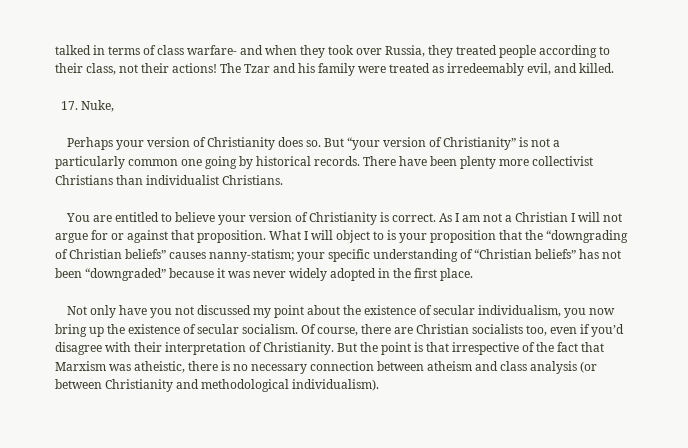talked in terms of class warfare- and when they took over Russia, they treated people according to their class, not their actions! The Tzar and his family were treated as irredeemably evil, and killed.

  17. Nuke,

    Perhaps your version of Christianity does so. But “your version of Christianity” is not a particularly common one going by historical records. There have been plenty more collectivist Christians than individualist Christians.

    You are entitled to believe your version of Christianity is correct. As I am not a Christian I will not argue for or against that proposition. What I will object to is your proposition that the “downgrading of Christian beliefs” causes nanny-statism; your specific understanding of “Christian beliefs” has not been “downgraded” because it was never widely adopted in the first place.

    Not only have you not discussed my point about the existence of secular individualism, you now bring up the existence of secular socialism. Of course, there are Christian socialists too, even if you’d disagree with their interpretation of Christianity. But the point is that irrespective of the fact that Marxism was atheistic, there is no necessary connection between atheism and class analysis (or between Christianity and methodological individualism).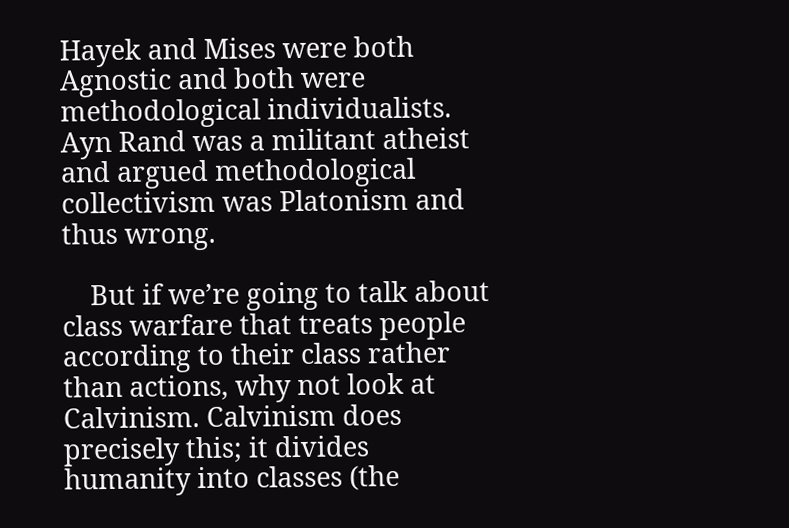Hayek and Mises were both Agnostic and both were methodological individualists. Ayn Rand was a militant atheist and argued methodological collectivism was Platonism and thus wrong.

    But if we’re going to talk about class warfare that treats people according to their class rather than actions, why not look at Calvinism. Calvinism does precisely this; it divides humanity into classes (the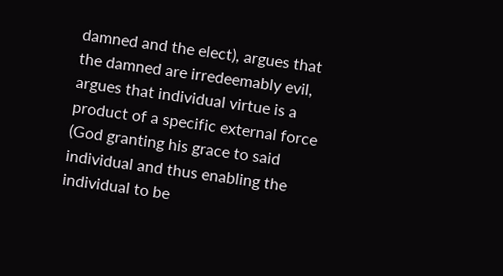damned and the elect), argues that the damned are irredeemably evil, argues that individual virtue is a product of a specific external force (God granting his grace to said individual and thus enabling the individual to be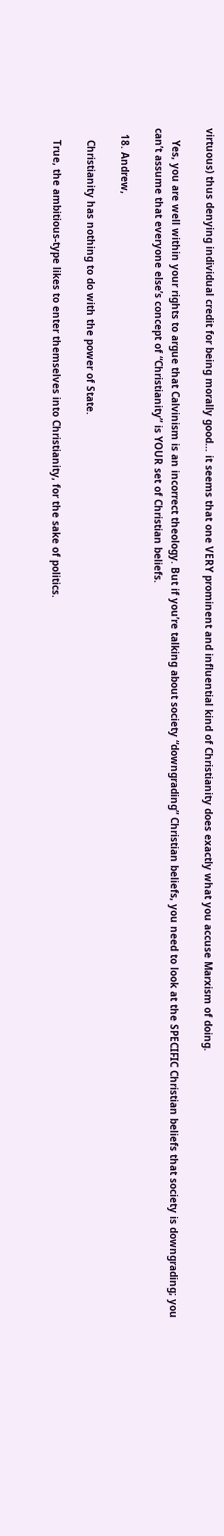virtuous) thus denying individual credit for being morally good… it seems that one VERY prominent and influential kind of Christianity does exactly what you accuse Marxism of doing.

    Yes, you are well within your rights to argue that Calvinism is an incorrect theology. But if you’re talking about society “downgrading” Christian beliefs, you need to look at the SPECIFIC Christian beliefs that society is downgrading; you can’t assume that everyone else’s concept of “Christianity” is YOUR set of Christian beliefs.

  18. Andrew,

    Christianity has nothing to do with the power of State.

    True, the ambitious-type likes to enter themselves into Christianity, for the sake of politics.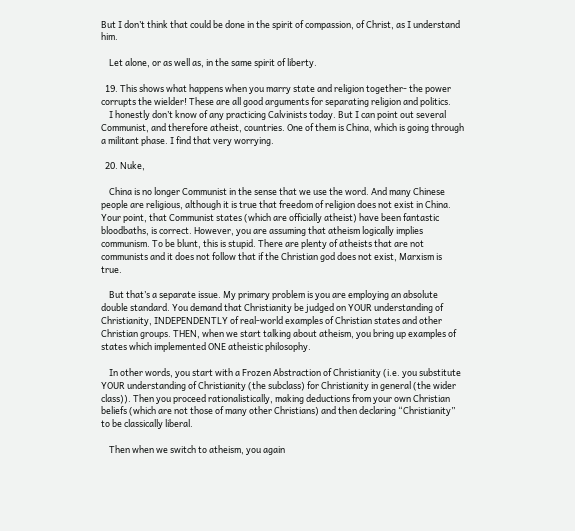But I don’t think that could be done in the spirit of compassion, of Christ, as I understand him.

    Let alone, or as well as, in the same spirit of liberty.

  19. This shows what happens when you marry state and religion together- the power corrupts the wielder! These are all good arguments for separating religion and politics.
    I honestly don’t know of any practicing Calvinists today. But I can point out several Communist, and therefore atheist, countries. One of them is China, which is going through a militant phase. I find that very worrying.

  20. Nuke,

    China is no longer Communist in the sense that we use the word. And many Chinese people are religious, although it is true that freedom of religion does not exist in China. Your point, that Communist states (which are officially atheist) have been fantastic bloodbaths, is correct. However, you are assuming that atheism logically implies communism. To be blunt, this is stupid. There are plenty of atheists that are not communists and it does not follow that if the Christian god does not exist, Marxism is true.

    But that’s a separate issue. My primary problem is you are employing an absolute double standard. You demand that Christianity be judged on YOUR understanding of Christianity, INDEPENDENTLY of real-world examples of Christian states and other Christian groups. THEN, when we start talking about atheism, you bring up examples of states which implemented ONE atheistic philosophy.

    In other words, you start with a Frozen Abstraction of Christianity (i.e. you substitute YOUR understanding of Christianity (the subclass) for Christianity in general (the wider class)). Then you proceed rationalistically, making deductions from your own Christian beliefs (which are not those of many other Christians) and then declaring “Christianity” to be classically liberal.

    Then when we switch to atheism, you again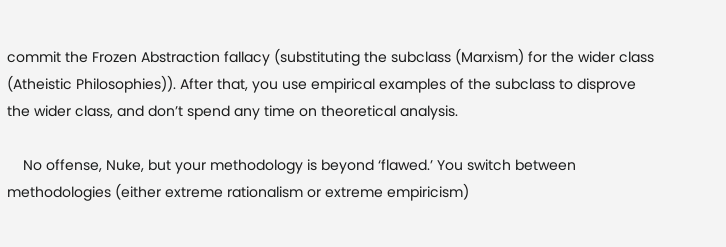commit the Frozen Abstraction fallacy (substituting the subclass (Marxism) for the wider class (Atheistic Philosophies)). After that, you use empirical examples of the subclass to disprove the wider class, and don’t spend any time on theoretical analysis.

    No offense, Nuke, but your methodology is beyond ‘flawed.’ You switch between methodologies (either extreme rationalism or extreme empiricism)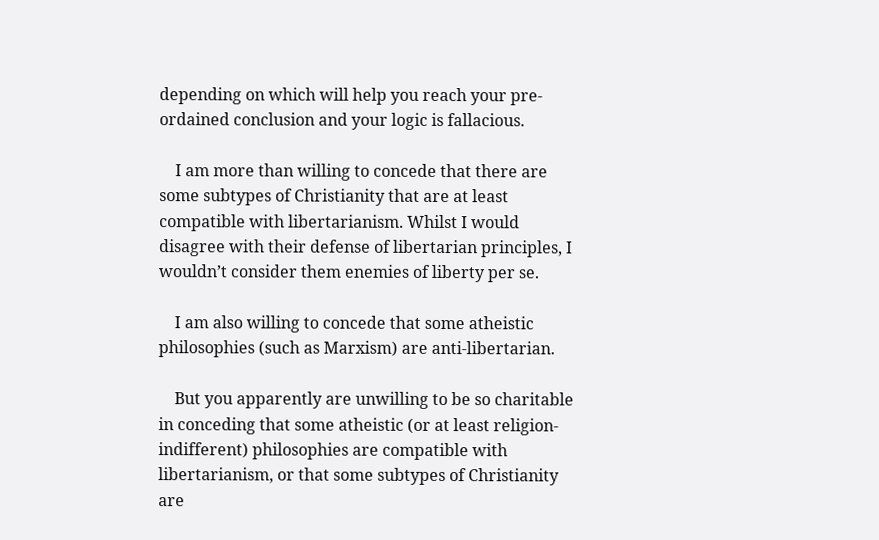depending on which will help you reach your pre-ordained conclusion and your logic is fallacious.

    I am more than willing to concede that there are some subtypes of Christianity that are at least compatible with libertarianism. Whilst I would disagree with their defense of libertarian principles, I wouldn’t consider them enemies of liberty per se.

    I am also willing to concede that some atheistic philosophies (such as Marxism) are anti-libertarian.

    But you apparently are unwilling to be so charitable in conceding that some atheistic (or at least religion-indifferent) philosophies are compatible with libertarianism, or that some subtypes of Christianity are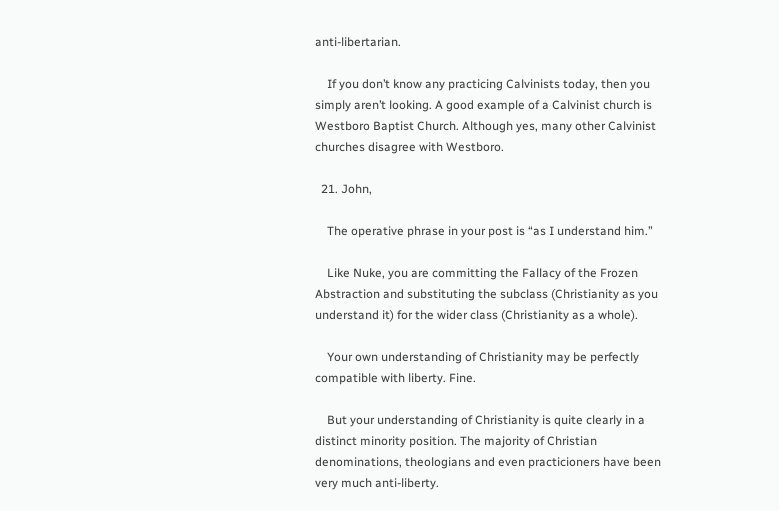anti-libertarian.

    If you don’t know any practicing Calvinists today, then you simply aren’t looking. A good example of a Calvinist church is Westboro Baptist Church. Although yes, many other Calvinist churches disagree with Westboro.

  21. John,

    The operative phrase in your post is “as I understand him.”

    Like Nuke, you are committing the Fallacy of the Frozen Abstraction and substituting the subclass (Christianity as you understand it) for the wider class (Christianity as a whole).

    Your own understanding of Christianity may be perfectly compatible with liberty. Fine.

    But your understanding of Christianity is quite clearly in a distinct minority position. The majority of Christian denominations, theologians and even practicioners have been very much anti-liberty.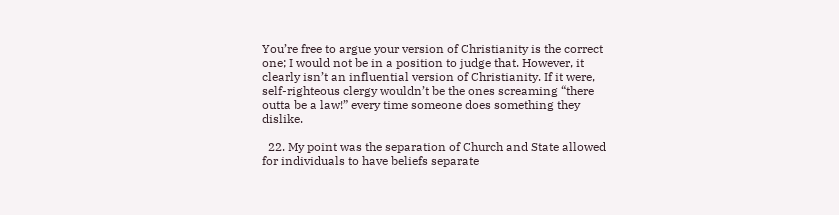You’re free to argue your version of Christianity is the correct one; I would not be in a position to judge that. However, it clearly isn’t an influential version of Christianity. If it were, self-righteous clergy wouldn’t be the ones screaming “there outta be a law!” every time someone does something they dislike.

  22. My point was the separation of Church and State allowed for individuals to have beliefs separate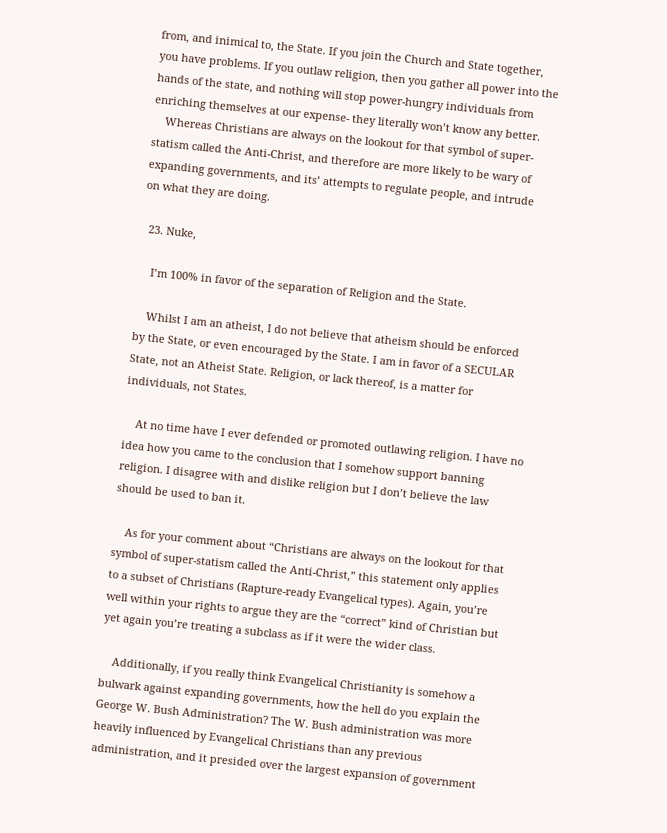from, and inimical to, the State. If you join the Church and State together, you have problems. If you outlaw religion, then you gather all power into the hands of the state, and nothing will stop power-hungry individuals from enriching themselves at our expense- they literally won’t know any better.
    Whereas Christians are always on the lookout for that symbol of super-statism called the Anti-Christ, and therefore are more likely to be wary of expanding governments, and its’ attempts to regulate people, and intrude on what they are doing.

  23. Nuke,

    I’m 100% in favor of the separation of Religion and the State.

    Whilst I am an atheist, I do not believe that atheism should be enforced by the State, or even encouraged by the State. I am in favor of a SECULAR State, not an Atheist State. Religion, or lack thereof, is a matter for individuals, not States.

    At no time have I ever defended or promoted outlawing religion. I have no idea how you came to the conclusion that I somehow support banning religion. I disagree with and dislike religion but I don’t believe the law should be used to ban it.

    As for your comment about “Christians are always on the lookout for that symbol of super-statism called the Anti-Christ,” this statement only applies to a subset of Christians (Rapture-ready Evangelical types). Again, you’re well within your rights to argue they are the “correct” kind of Christian but yet again you’re treating a subclass as if it were the wider class.

    Additionally, if you really think Evangelical Christianity is somehow a bulwark against expanding governments, how the hell do you explain the George W. Bush Administration? The W. Bush administration was more heavily influenced by Evangelical Christians than any previous administration, and it presided over the largest expansion of government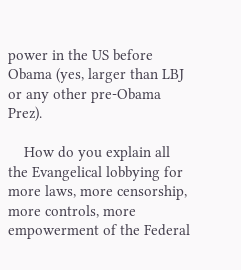power in the US before Obama (yes, larger than LBJ or any other pre-Obama Prez).

    How do you explain all the Evangelical lobbying for more laws, more censorship, more controls, more empowerment of the Federal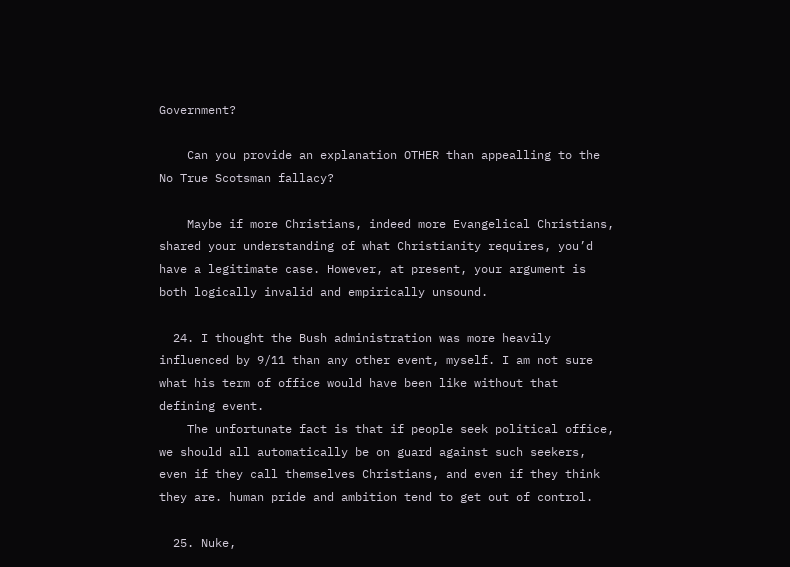Government?

    Can you provide an explanation OTHER than appealling to the No True Scotsman fallacy?

    Maybe if more Christians, indeed more Evangelical Christians, shared your understanding of what Christianity requires, you’d have a legitimate case. However, at present, your argument is both logically invalid and empirically unsound.

  24. I thought the Bush administration was more heavily influenced by 9/11 than any other event, myself. I am not sure what his term of office would have been like without that defining event.
    The unfortunate fact is that if people seek political office, we should all automatically be on guard against such seekers, even if they call themselves Christians, and even if they think they are. human pride and ambition tend to get out of control.

  25. Nuke,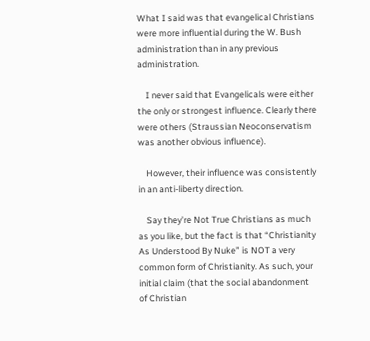What I said was that evangelical Christians were more influential during the W. Bush administration than in any previous administration.

    I never said that Evangelicals were either the only or strongest influence. Clearly there were others (Straussian Neoconservatism was another obvious influence).

    However, their influence was consistently in an anti-liberty direction.

    Say they’re Not True Christians as much as you like, but the fact is that “Christianity As Understood By Nuke” is NOT a very common form of Christianity. As such, your initial claim (that the social abandonment of Christian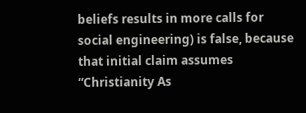beliefs results in more calls for social engineering) is false, because that initial claim assumes “Christianity As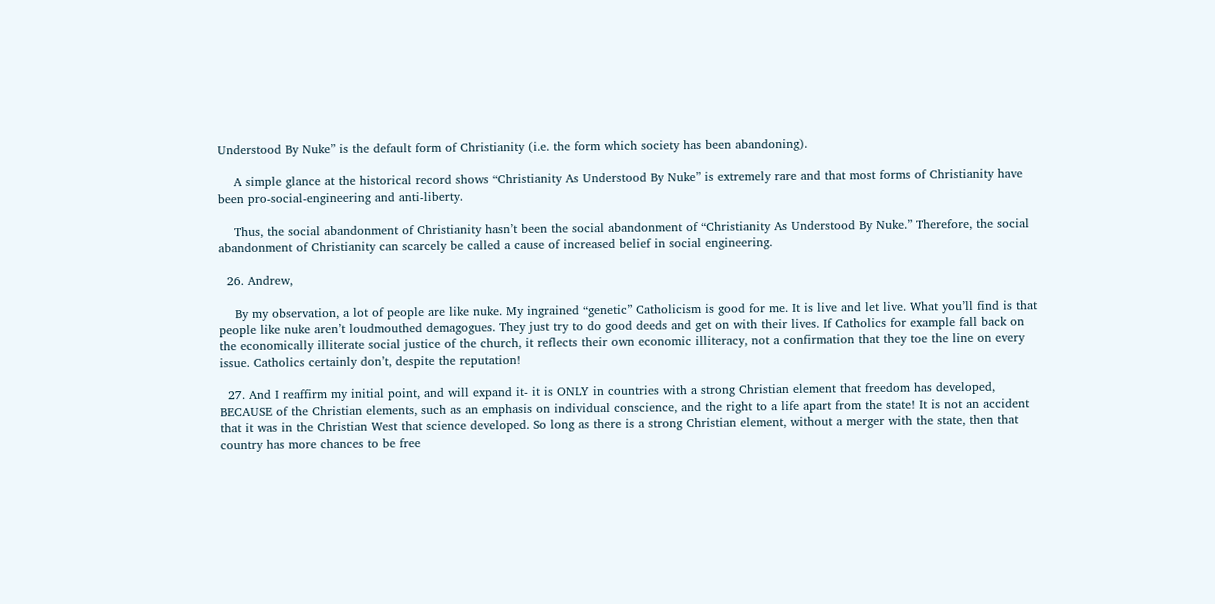Understood By Nuke” is the default form of Christianity (i.e. the form which society has been abandoning).

    A simple glance at the historical record shows “Christianity As Understood By Nuke” is extremely rare and that most forms of Christianity have been pro-social-engineering and anti-liberty.

    Thus, the social abandonment of Christianity hasn’t been the social abandonment of “Christianity As Understood By Nuke.” Therefore, the social abandonment of Christianity can scarcely be called a cause of increased belief in social engineering.

  26. Andrew,

    By my observation, a lot of people are like nuke. My ingrained “genetic” Catholicism is good for me. It is live and let live. What you’ll find is that people like nuke aren’t loudmouthed demagogues. They just try to do good deeds and get on with their lives. If Catholics for example fall back on the economically illiterate social justice of the church, it reflects their own economic illiteracy, not a confirmation that they toe the line on every issue. Catholics certainly don’t, despite the reputation!

  27. And I reaffirm my initial point, and will expand it- it is ONLY in countries with a strong Christian element that freedom has developed, BECAUSE of the Christian elements, such as an emphasis on individual conscience, and the right to a life apart from the state! It is not an accident that it was in the Christian West that science developed. So long as there is a strong Christian element, without a merger with the state, then that country has more chances to be free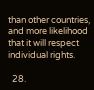than other countries, and more likelihood that it will respect individual rights.

  28.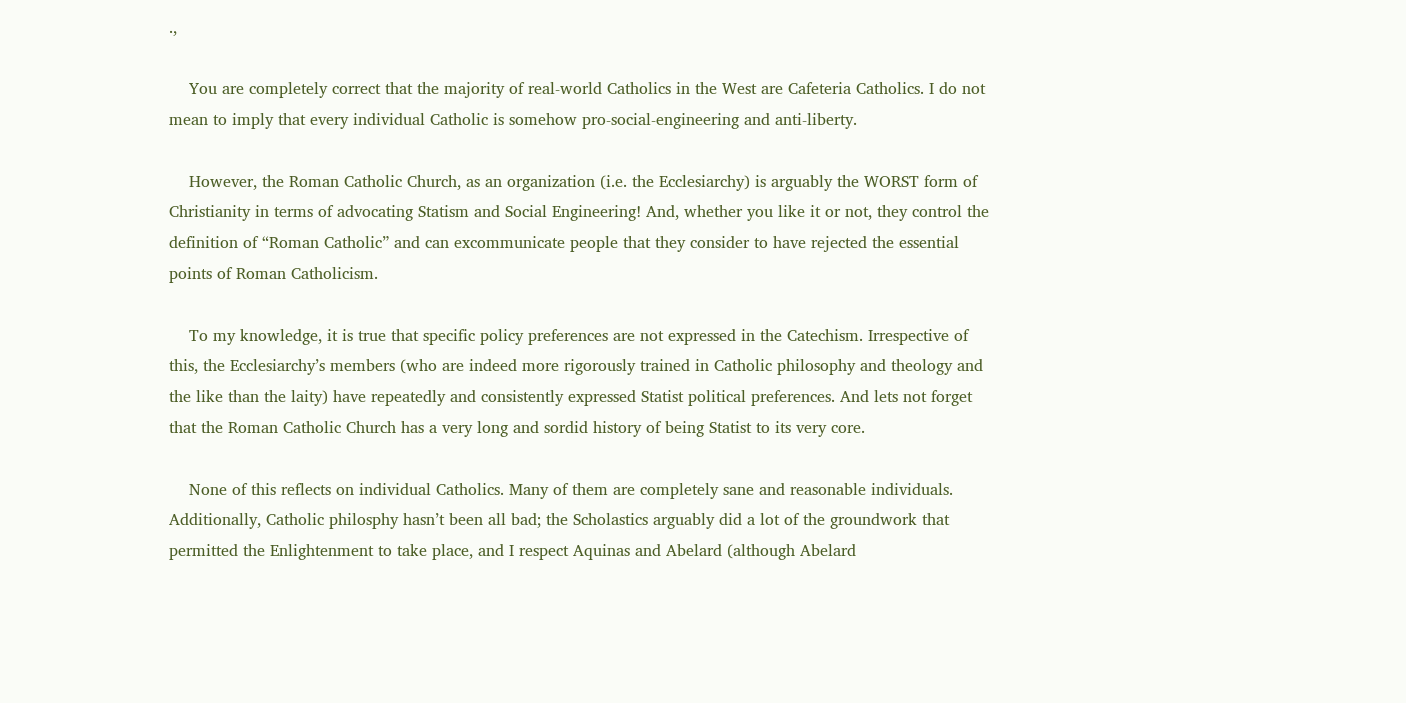.,

    You are completely correct that the majority of real-world Catholics in the West are Cafeteria Catholics. I do not mean to imply that every individual Catholic is somehow pro-social-engineering and anti-liberty.

    However, the Roman Catholic Church, as an organization (i.e. the Ecclesiarchy) is arguably the WORST form of Christianity in terms of advocating Statism and Social Engineering! And, whether you like it or not, they control the definition of “Roman Catholic” and can excommunicate people that they consider to have rejected the essential points of Roman Catholicism.

    To my knowledge, it is true that specific policy preferences are not expressed in the Catechism. Irrespective of this, the Ecclesiarchy’s members (who are indeed more rigorously trained in Catholic philosophy and theology and the like than the laity) have repeatedly and consistently expressed Statist political preferences. And lets not forget that the Roman Catholic Church has a very long and sordid history of being Statist to its very core.

    None of this reflects on individual Catholics. Many of them are completely sane and reasonable individuals. Additionally, Catholic philosphy hasn’t been all bad; the Scholastics arguably did a lot of the groundwork that permitted the Enlightenment to take place, and I respect Aquinas and Abelard (although Abelard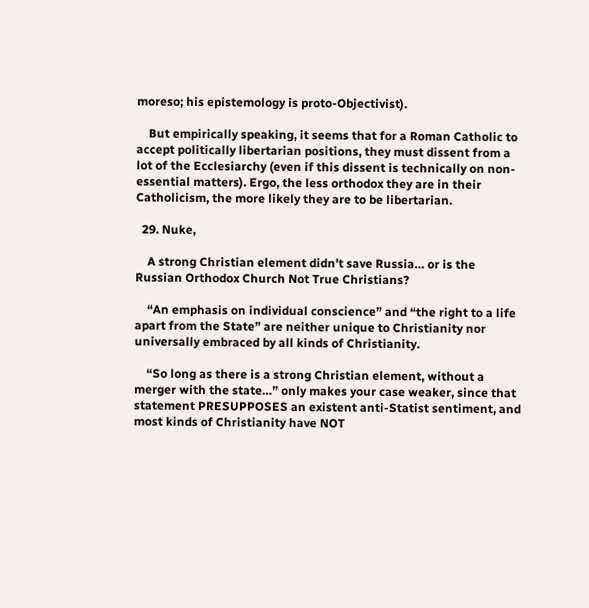moreso; his epistemology is proto-Objectivist).

    But empirically speaking, it seems that for a Roman Catholic to accept politically libertarian positions, they must dissent from a lot of the Ecclesiarchy (even if this dissent is technically on non-essential matters). Ergo, the less orthodox they are in their Catholicism, the more likely they are to be libertarian.

  29. Nuke,

    A strong Christian element didn’t save Russia… or is the Russian Orthodox Church Not True Christians?

    “An emphasis on individual conscience” and “the right to a life apart from the State” are neither unique to Christianity nor universally embraced by all kinds of Christianity.

    “So long as there is a strong Christian element, without a merger with the state…” only makes your case weaker, since that statement PRESUPPOSES an existent anti-Statist sentiment, and most kinds of Christianity have NOT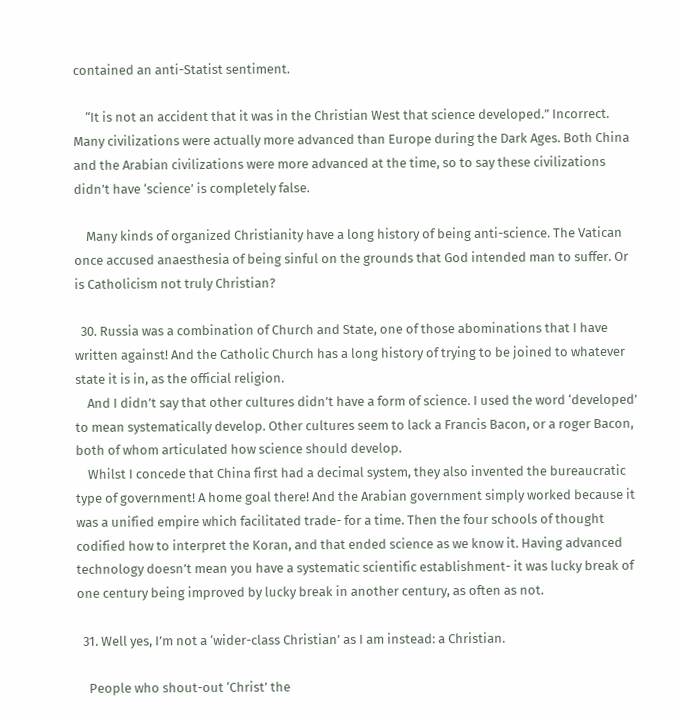contained an anti-Statist sentiment.

    “It is not an accident that it was in the Christian West that science developed.” Incorrect. Many civilizations were actually more advanced than Europe during the Dark Ages. Both China and the Arabian civilizations were more advanced at the time, so to say these civilizations didn’t have ‘science’ is completely false.

    Many kinds of organized Christianity have a long history of being anti-science. The Vatican once accused anaesthesia of being sinful on the grounds that God intended man to suffer. Or is Catholicism not truly Christian?

  30. Russia was a combination of Church and State, one of those abominations that I have written against! And the Catholic Church has a long history of trying to be joined to whatever state it is in, as the official religion.
    And I didn’t say that other cultures didn’t have a form of science. I used the word ‘developed’ to mean systematically develop. Other cultures seem to lack a Francis Bacon, or a roger Bacon, both of whom articulated how science should develop.
    Whilst I concede that China first had a decimal system, they also invented the bureaucratic type of government! A home goal there! And the Arabian government simply worked because it was a unified empire which facilitated trade- for a time. Then the four schools of thought codified how to interpret the Koran, and that ended science as we know it. Having advanced technology doesn’t mean you have a systematic scientific establishment- it was lucky break of one century being improved by lucky break in another century, as often as not.

  31. Well yes, I’m not a ‘wider-class Christian’ as I am instead: a Christian.

    People who shout-out ‘Christ’ the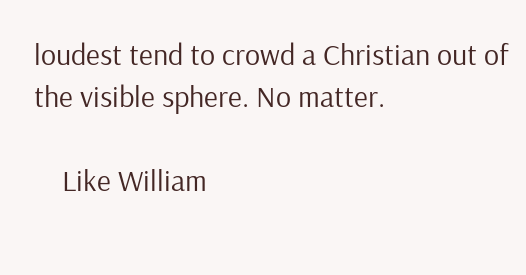loudest tend to crowd a Christian out of the visible sphere. No matter.

    Like William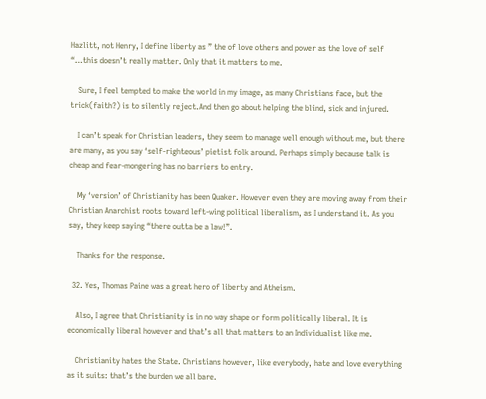Hazlitt, not Henry, I define liberty as ” the of love others and power as the love of self “…this doesn’t really matter. Only that it matters to me.

    Sure, I feel tempted to make the world in my image, as many Christians face, but the trick(faith?) is to silently reject.And then go about helping the blind, sick and injured.

    I can’t speak for Christian leaders, they seem to manage well enough without me, but there are many, as you say ‘self-righteous’ pietist folk around. Perhaps simply because talk is cheap and fear-mongering has no barriers to entry.

    My ‘version’ of Christianity has been Quaker. However even they are moving away from their Christian Anarchist roots toward left-wing political liberalism, as I understand it. As you say, they keep saying “there outta be a law!”.

    Thanks for the response.

  32. Yes, Thomas Paine was a great hero of liberty and Atheism.

    Also, I agree that Christianity is in no way shape or form politically liberal. It is economically liberal however and that’s all that matters to an Individualist like me.

    Christianity hates the State. Christians however, like everybody, hate and love everything as it suits: that’s the burden we all bare.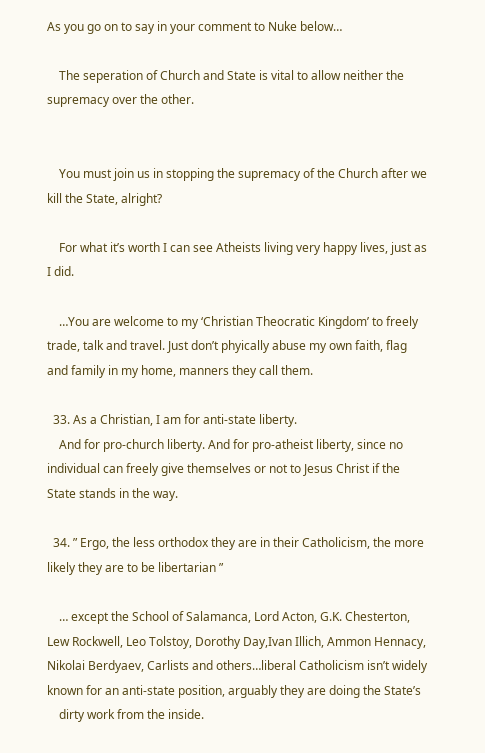As you go on to say in your comment to Nuke below…

    The seperation of Church and State is vital to allow neither the supremacy over the other.


    You must join us in stopping the supremacy of the Church after we kill the State, alright?

    For what it’s worth I can see Atheists living very happy lives, just as I did.

    …You are welcome to my ‘Christian Theocratic Kingdom’ to freely trade, talk and travel. Just don’t phyically abuse my own faith, flag and family in my home, manners they call them.

  33. As a Christian, I am for anti-state liberty.
    And for pro-church liberty. And for pro-atheist liberty, since no individual can freely give themselves or not to Jesus Christ if the State stands in the way.

  34. ” Ergo, the less orthodox they are in their Catholicism, the more likely they are to be libertarian ”

    … except the School of Salamanca, Lord Acton, G.K. Chesterton, Lew Rockwell, Leo Tolstoy, Dorothy Day,Ivan Illich, Ammon Hennacy, Nikolai Berdyaev, Carlists and others…liberal Catholicism isn’t widely known for an anti-state position, arguably they are doing the State’s
    dirty work from the inside.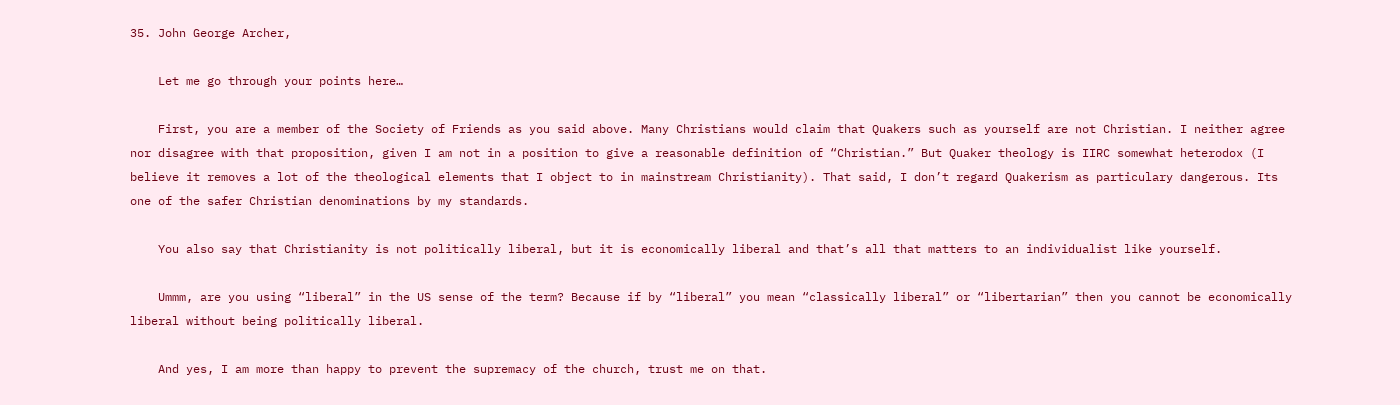35. John George Archer,

    Let me go through your points here…

    First, you are a member of the Society of Friends as you said above. Many Christians would claim that Quakers such as yourself are not Christian. I neither agree nor disagree with that proposition, given I am not in a position to give a reasonable definition of “Christian.” But Quaker theology is IIRC somewhat heterodox (I believe it removes a lot of the theological elements that I object to in mainstream Christianity). That said, I don’t regard Quakerism as particulary dangerous. Its one of the safer Christian denominations by my standards.

    You also say that Christianity is not politically liberal, but it is economically liberal and that’s all that matters to an individualist like yourself.

    Ummm, are you using “liberal” in the US sense of the term? Because if by “liberal” you mean “classically liberal” or “libertarian” then you cannot be economically liberal without being politically liberal.

    And yes, I am more than happy to prevent the supremacy of the church, trust me on that.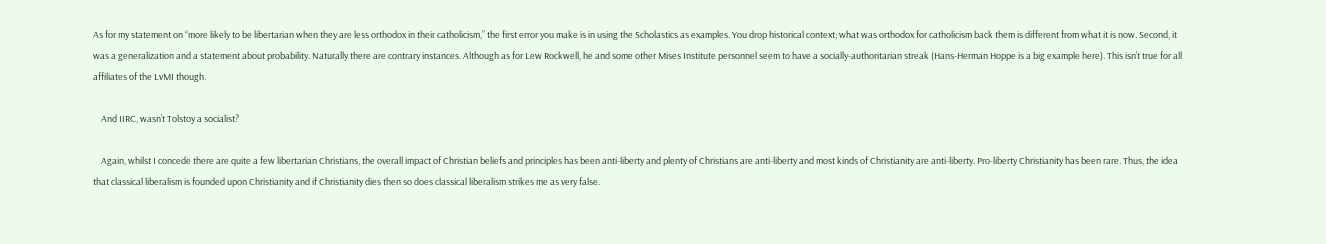As for my statement on “more likely to be libertarian when they are less orthodox in their catholicism,” the first error you make is in using the Scholastics as examples. You drop historical context; what was orthodox for catholicism back them is different from what it is now. Second, it was a generalization and a statement about probability. Naturally there are contrary instances. Although as for Lew Rockwell, he and some other Mises Institute personnel seem to have a socially-authoritarian streak (Hans-Herman Hoppe is a big example here). This isn’t true for all affiliates of the LvMI though.

    And IIRC, wasn’t Tolstoy a socialist?

    Again, whilst I concede there are quite a few libertarian Christians, the overall impact of Christian beliefs and principles has been anti-liberty and plenty of Christians are anti-liberty and most kinds of Christianity are anti-liberty. Pro-liberty Christianity has been rare. Thus, the idea that classical liberalism is founded upon Christianity and if Christianity dies then so does classical liberalism strikes me as very false.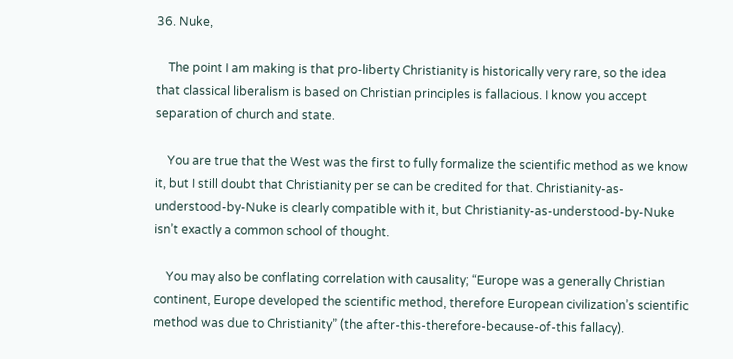36. Nuke,

    The point I am making is that pro-liberty Christianity is historically very rare, so the idea that classical liberalism is based on Christian principles is fallacious. I know you accept separation of church and state.

    You are true that the West was the first to fully formalize the scientific method as we know it, but I still doubt that Christianity per se can be credited for that. Christianity-as-understood-by-Nuke is clearly compatible with it, but Christianity-as-understood-by-Nuke isn’t exactly a common school of thought.

    You may also be conflating correlation with causality; “Europe was a generally Christian continent, Europe developed the scientific method, therefore European civilization’s scientific method was due to Christianity” (the after-this-therefore-because-of-this fallacy).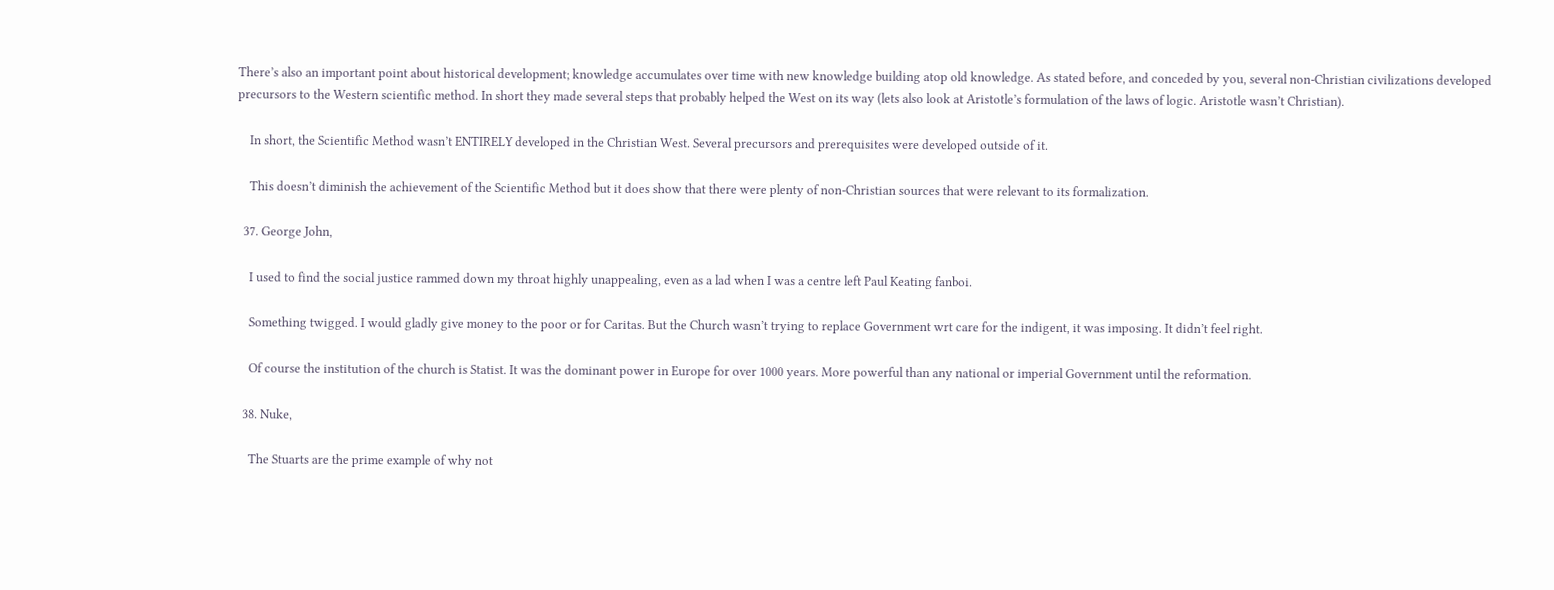There’s also an important point about historical development; knowledge accumulates over time with new knowledge building atop old knowledge. As stated before, and conceded by you, several non-Christian civilizations developed precursors to the Western scientific method. In short they made several steps that probably helped the West on its way (lets also look at Aristotle’s formulation of the laws of logic. Aristotle wasn’t Christian).

    In short, the Scientific Method wasn’t ENTIRELY developed in the Christian West. Several precursors and prerequisites were developed outside of it.

    This doesn’t diminish the achievement of the Scientific Method but it does show that there were plenty of non-Christian sources that were relevant to its formalization.

  37. George John,

    I used to find the social justice rammed down my throat highly unappealing, even as a lad when I was a centre left Paul Keating fanboi.

    Something twigged. I would gladly give money to the poor or for Caritas. But the Church wasn’t trying to replace Government wrt care for the indigent, it was imposing. It didn’t feel right.

    Of course the institution of the church is Statist. It was the dominant power in Europe for over 1000 years. More powerful than any national or imperial Government until the reformation.

  38. Nuke,

    The Stuarts are the prime example of why not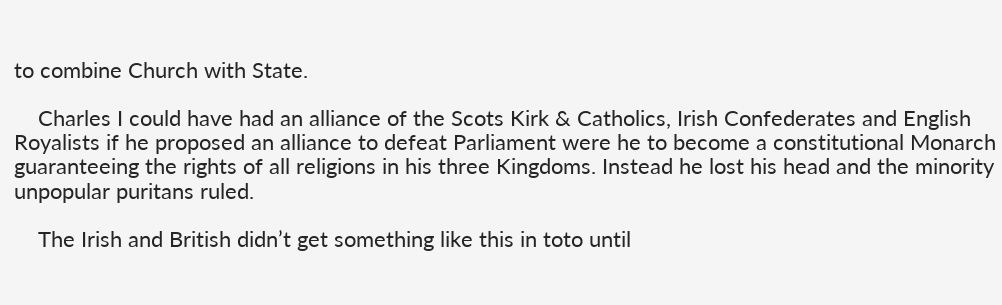to combine Church with State.

    Charles I could have had an alliance of the Scots Kirk & Catholics, Irish Confederates and English Royalists if he proposed an alliance to defeat Parliament were he to become a constitutional Monarch guaranteeing the rights of all religions in his three Kingdoms. Instead he lost his head and the minority unpopular puritans ruled.

    The Irish and British didn’t get something like this in toto until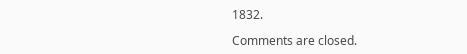1832.

Comments are closed.